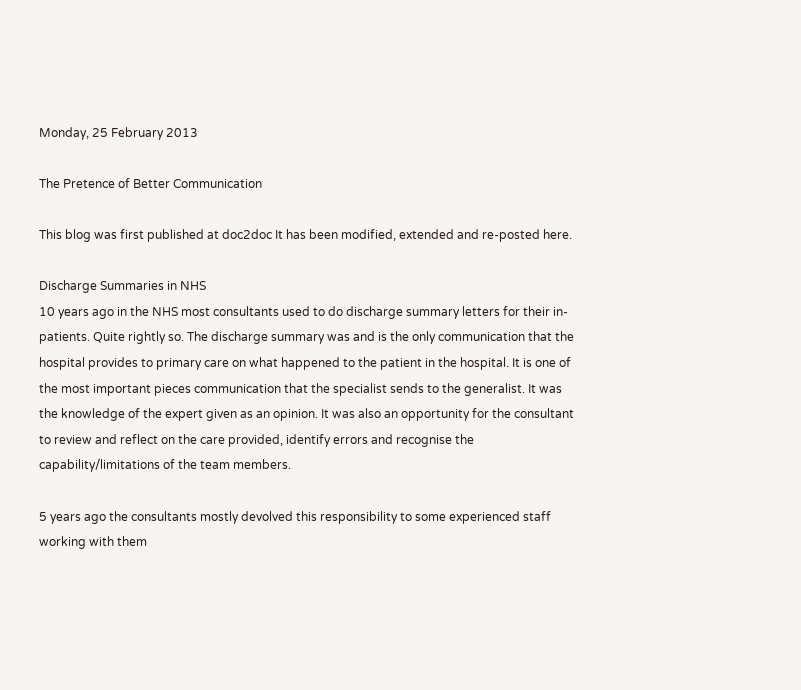Monday, 25 February 2013

The Pretence of Better Communication

This blog was first published at doc2doc It has been modified, extended and re-posted here.

Discharge Summaries in NHS
10 years ago in the NHS most consultants used to do discharge summary letters for their in-patients. Quite rightly so. The discharge summary was and is the only communication that the hospital provides to primary care on what happened to the patient in the hospital. It is one of the most important pieces communication that the specialist sends to the generalist. It was the knowledge of the expert given as an opinion. It was also an opportunity for the consultant to review and reflect on the care provided, identify errors and recognise the capability/limitations of the team members.

5 years ago the consultants mostly devolved this responsibility to some experienced staff working with them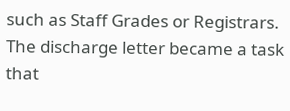such as Staff Grades or Registrars. The discharge letter became a task that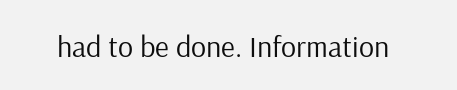had to be done. Information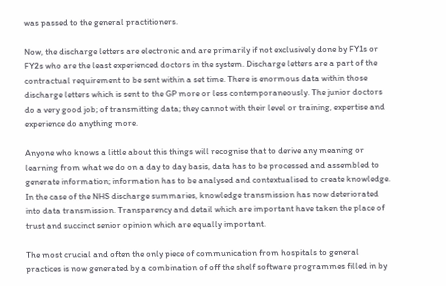was passed to the general practitioners.

Now, the discharge letters are electronic and are primarily if not exclusively done by FY1s or FY2s who are the least experienced doctors in the system. Discharge letters are a part of the contractual requirement to be sent within a set time. There is enormous data within those discharge letters which is sent to the GP more or less contemporaneously. The junior doctors do a very good job; of transmitting data; they cannot with their level or training, expertise and experience do anything more.

Anyone who knows a little about this things will recognise that to derive any meaning or learning from what we do on a day to day basis, data has to be processed and assembled to generate information; information has to be analysed and contextualised to create knowledge. In the case of the NHS discharge summaries, knowledge transmission has now deteriorated into data transmission. Transparency and detail which are important have taken the place of trust and succinct senior opinion which are equally important.

The most crucial and often the only piece of communication from hospitals to general practices is now generated by a combination of off the shelf software programmes filled in by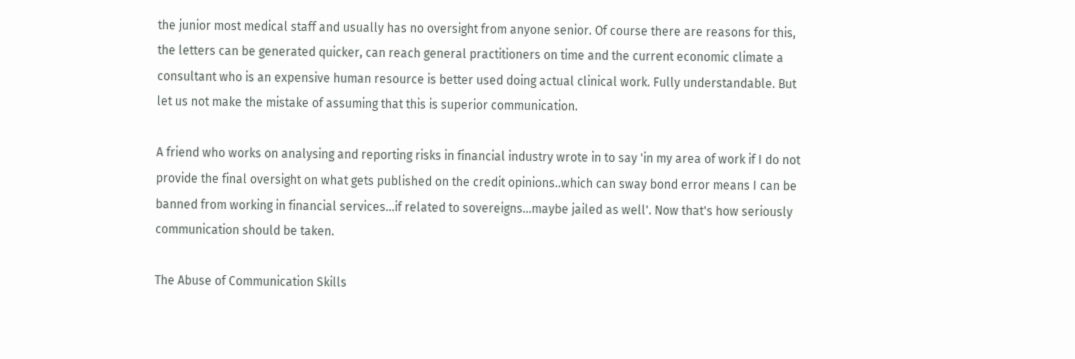the junior most medical staff and usually has no oversight from anyone senior. Of course there are reasons for this, the letters can be generated quicker, can reach general practitioners on time and the current economic climate a consultant who is an expensive human resource is better used doing actual clinical work. Fully understandable. But let us not make the mistake of assuming that this is superior communication.

A friend who works on analysing and reporting risks in financial industry wrote in to say 'in my area of work if I do not provide the final oversight on what gets published on the credit opinions..which can sway bond error means I can be banned from working in financial services...if related to sovereigns...maybe jailed as well'. Now that's how seriously communication should be taken.

The Abuse of Communication Skills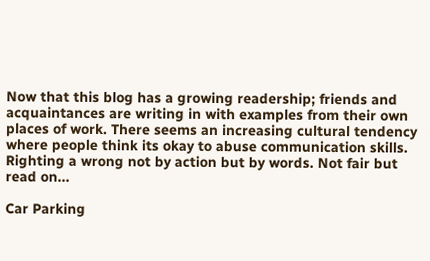Now that this blog has a growing readership; friends and acquaintances are writing in with examples from their own places of work. There seems an increasing cultural tendency where people think its okay to abuse communication skills. Righting a wrong not by action but by words. Not fair but read on...

Car Parking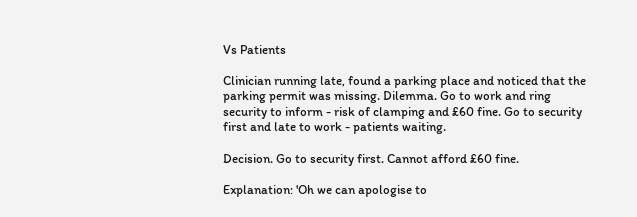Vs Patients

Clinician running late, found a parking place and noticed that the parking permit was missing. Dilemma. Go to work and ring security to inform - risk of clamping and £60 fine. Go to security first and late to work - patients waiting.

Decision. Go to security first. Cannot afford £60 fine.

Explanation: 'Oh we can apologise to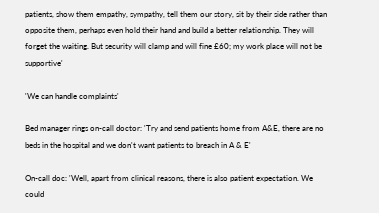patients, show them empathy, sympathy, tell them our story, sit by their side rather than opposite them, perhaps even hold their hand and build a better relationship. They will forget the waiting. But security will clamp and will fine £60; my work place will not be supportive'

'We can handle complaints'

Bed manager rings on-call doctor: 'Try and send patients home from A&E, there are no beds in the hospital and we don't want patients to breach in A & E'

On-call doc: 'Well, apart from clinical reasons, there is also patient expectation. We could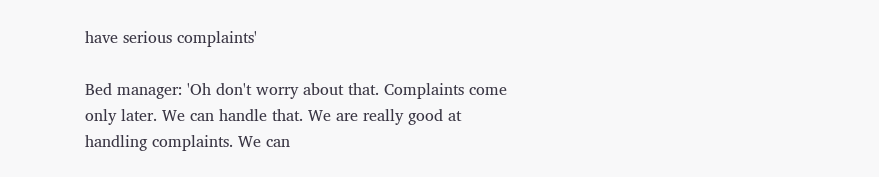have serious complaints'

Bed manager: 'Oh don't worry about that. Complaints come only later. We can handle that. We are really good at handling complaints. We can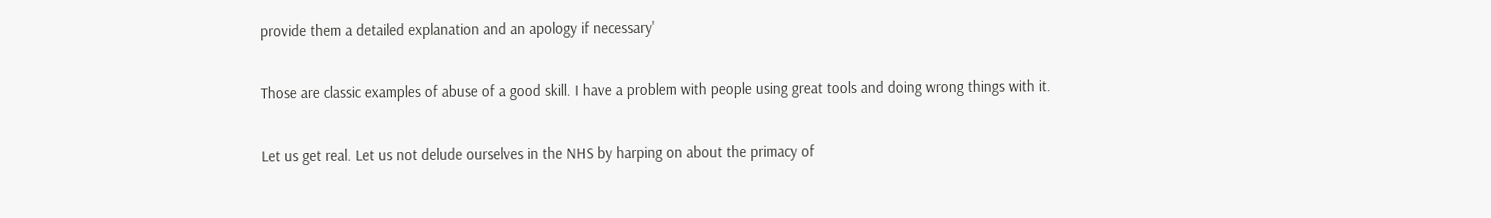provide them a detailed explanation and an apology if necessary'

Those are classic examples of abuse of a good skill. I have a problem with people using great tools and doing wrong things with it.

Let us get real. Let us not delude ourselves in the NHS by harping on about the primacy of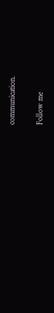communication.

Follow me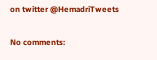on twitter @HemadriTweets

No comments: